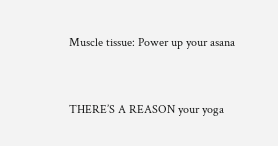Muscle tissue: Power up your asana


THERE’S A REASON your yoga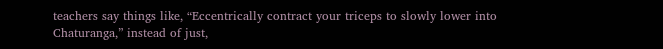teachers say things like, “Eccentrically contract your triceps to slowly lower into Chaturanga,” instead of just,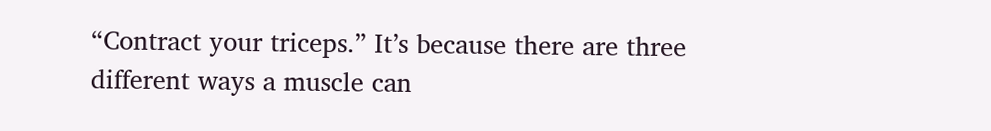“Contract your triceps.” It’s because there are three different ways a muscle can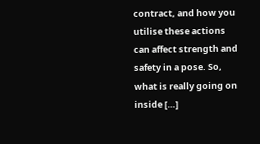contract, and how you utilise these actions can affect strength and safety in a pose. So, what is really going on inside […]